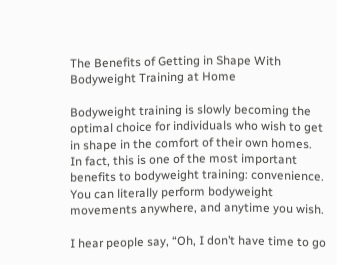The Benefits of Getting in Shape With Bodyweight Training at Home

Bodyweight training is slowly becoming the optimal choice for individuals who wish to get in shape in the comfort of their own homes. In fact, this is one of the most important benefits to bodyweight training: convenience. You can literally perform bodyweight movements anywhere, and anytime you wish.

I hear people say, “Oh, I don’t have time to go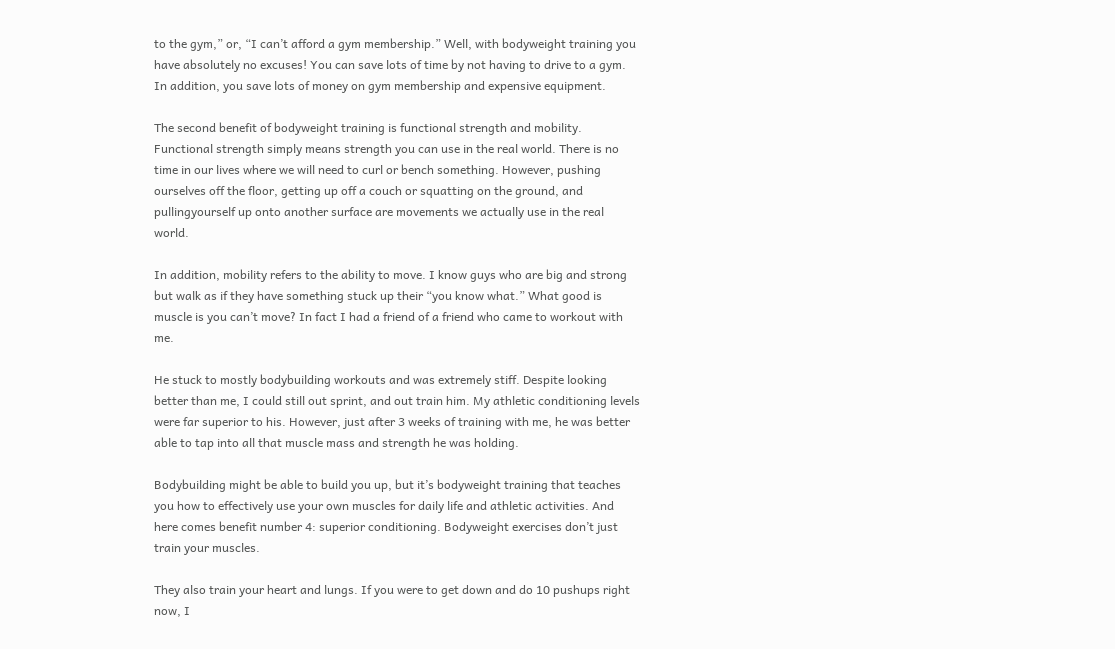to the gym,” or, “I can’t afford a gym membership.” Well, with bodyweight training you have absolutely no excuses! You can save lots of time by not having to drive to a gym. In addition, you save lots of money on gym membership and expensive equipment.

The second benefit of bodyweight training is functional strength and mobility. Functional strength simply means strength you can use in the real world. There is no time in our lives where we will need to curl or bench something. However, pushing ourselves off the floor, getting up off a couch or squatting on the ground, and pullingyourself up onto another surface are movements we actually use in the real world.

In addition, mobility refers to the ability to move. I know guys who are big and strong but walk as if they have something stuck up their “you know what.” What good is muscle is you can’t move? In fact I had a friend of a friend who came to workout with me.

He stuck to mostly bodybuilding workouts and was extremely stiff. Despite looking better than me, I could still out sprint, and out train him. My athletic conditioning levels were far superior to his. However, just after 3 weeks of training with me, he was better able to tap into all that muscle mass and strength he was holding.

Bodybuilding might be able to build you up, but it’s bodyweight training that teaches you how to effectively use your own muscles for daily life and athletic activities. And here comes benefit number 4: superior conditioning. Bodyweight exercises don’t just train your muscles.

They also train your heart and lungs. If you were to get down and do 10 pushups right now, I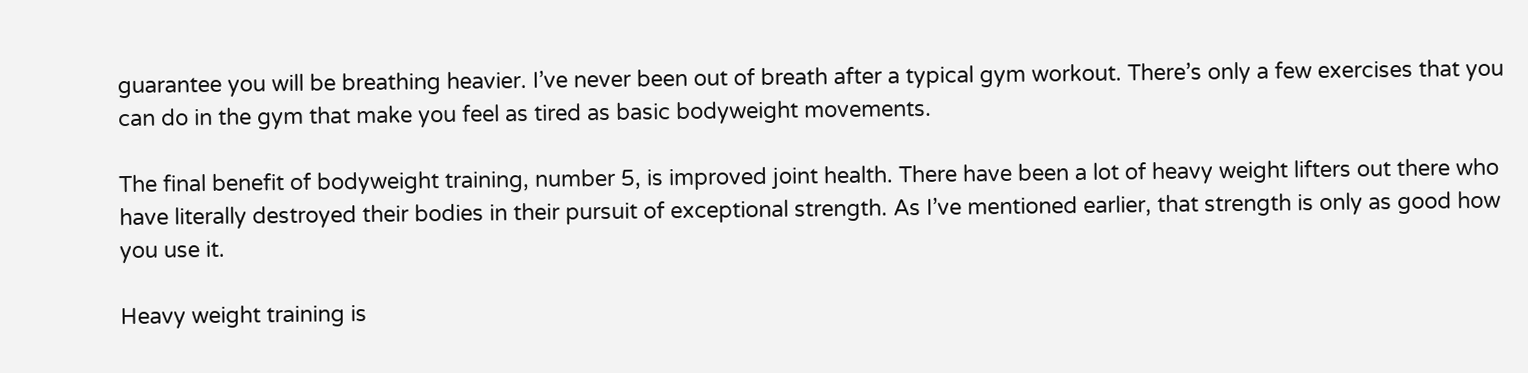guarantee you will be breathing heavier. I’ve never been out of breath after a typical gym workout. There’s only a few exercises that you can do in the gym that make you feel as tired as basic bodyweight movements.

The final benefit of bodyweight training, number 5, is improved joint health. There have been a lot of heavy weight lifters out there who have literally destroyed their bodies in their pursuit of exceptional strength. As I’ve mentioned earlier, that strength is only as good how you use it.

Heavy weight training is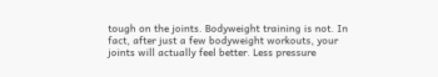tough on the joints. Bodyweight training is not. In fact, after just a few bodyweight workouts, your joints will actually feel better. Less pressure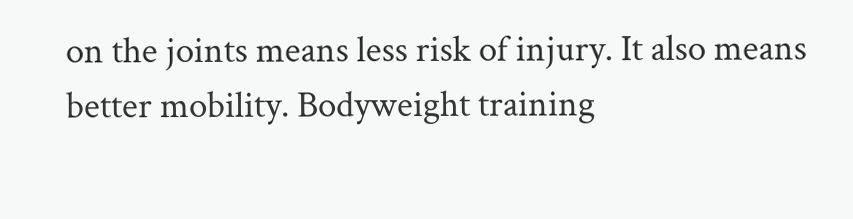on the joints means less risk of injury. It also means better mobility. Bodyweight training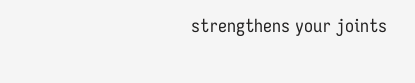strengthens your joints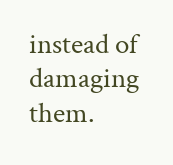instead of damaging them.